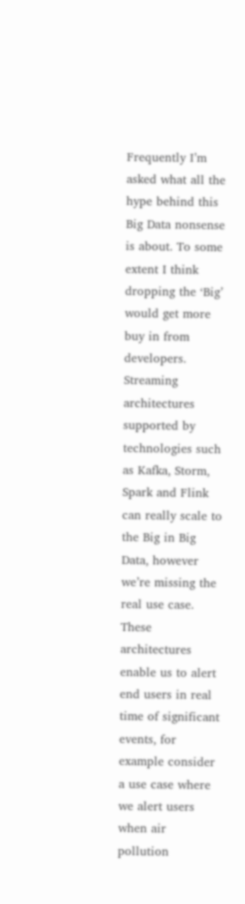Frequently I’m asked what all the hype behind this Big Data nonsense is about. To some extent I think dropping the ‘Big’ would get more buy in from developers. Streaming architectures supported by technologies such as Kafka, Storm, Spark and Flink can really scale to the Big in Big Data, however we’re missing the real use case. These architectures enable us to alert end users in real time of significant events, for example consider a use case where we alert users when air pollution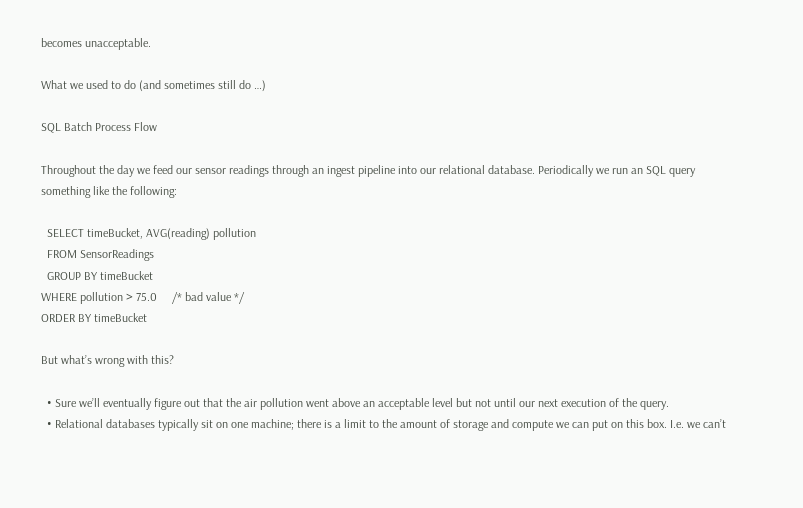becomes unacceptable.

What we used to do (and sometimes still do …)

SQL Batch Process Flow

Throughout the day we feed our sensor readings through an ingest pipeline into our relational database. Periodically we run an SQL query something like the following:

  SELECT timeBucket, AVG(reading) pollution
  FROM SensorReadings
  GROUP BY timeBucket
WHERE pollution > 75.0     /* bad value */
ORDER BY timeBucket

But what’s wrong with this?

  • Sure we’ll eventually figure out that the air pollution went above an acceptable level but not until our next execution of the query.
  • Relational databases typically sit on one machine; there is a limit to the amount of storage and compute we can put on this box. I.e. we can’t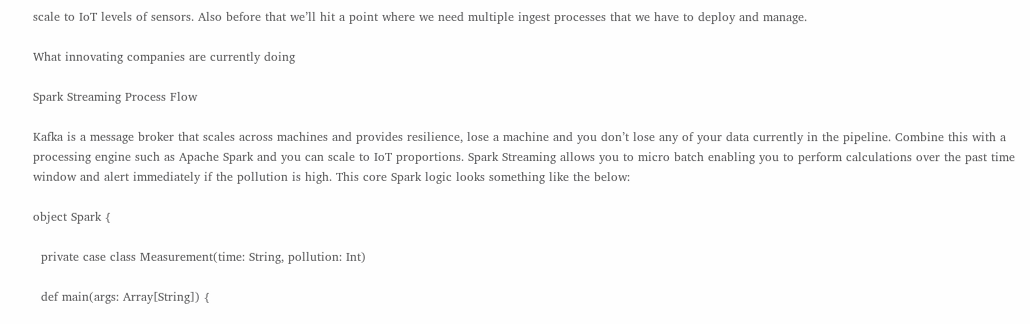scale to IoT levels of sensors. Also before that we’ll hit a point where we need multiple ingest processes that we have to deploy and manage.

What innovating companies are currently doing

Spark Streaming Process Flow

Kafka is a message broker that scales across machines and provides resilience, lose a machine and you don’t lose any of your data currently in the pipeline. Combine this with a processing engine such as Apache Spark and you can scale to IoT proportions. Spark Streaming allows you to micro batch enabling you to perform calculations over the past time window and alert immediately if the pollution is high. This core Spark logic looks something like the below:

object Spark {

  private case class Measurement(time: String, pollution: Int)

  def main(args: Array[String]) {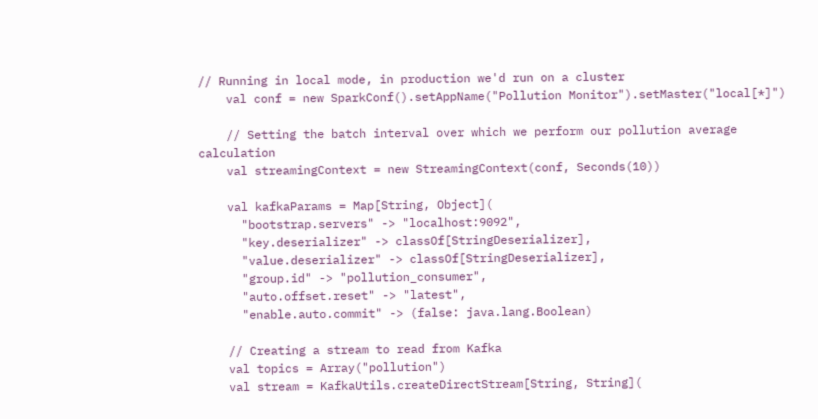// Running in local mode, in production we'd run on a cluster
    val conf = new SparkConf().setAppName("Pollution Monitor").setMaster("local[*]")

    // Setting the batch interval over which we perform our pollution average calculation
    val streamingContext = new StreamingContext(conf, Seconds(10))

    val kafkaParams = Map[String, Object](
      "bootstrap.servers" -> "localhost:9092",
      "key.deserializer" -> classOf[StringDeserializer],
      "value.deserializer" -> classOf[StringDeserializer],
      "group.id" -> "pollution_consumer",
      "auto.offset.reset" -> "latest",
      "enable.auto.commit" -> (false: java.lang.Boolean)

    // Creating a stream to read from Kafka
    val topics = Array("pollution")
    val stream = KafkaUtils.createDirectStream[String, String](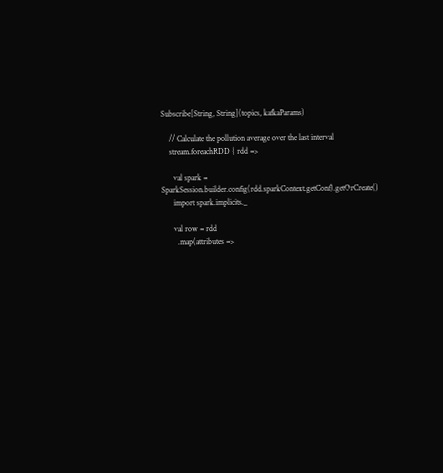Subscribe[String, String](topics, kafkaParams)

    // Calculate the pollution average over the last interval
    stream.foreachRDD { rdd =>

      val spark = SparkSession.builder.config(rdd.sparkContext.getConf).getOrCreate()
      import spark.implicits._

      val row = rdd
        .map(attributes =>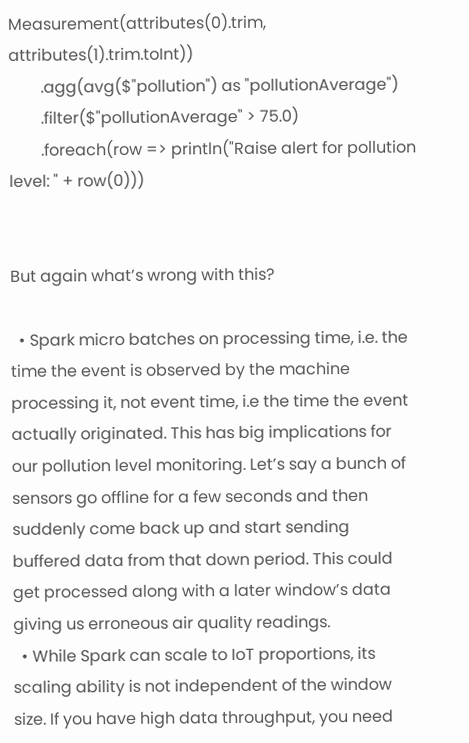Measurement(attributes(0).trim, attributes(1).trim.toInt))
        .agg(avg($"pollution") as "pollutionAverage")
        .filter($"pollutionAverage" > 75.0)
        .foreach(row => println("Raise alert for pollution level: " + row(0)))


But again what’s wrong with this?

  • Spark micro batches on processing time, i.e. the time the event is observed by the machine processing it, not event time, i.e the time the event actually originated. This has big implications for our pollution level monitoring. Let’s say a bunch of sensors go offline for a few seconds and then suddenly come back up and start sending buffered data from that down period. This could get processed along with a later window’s data giving us erroneous air quality readings.
  • While Spark can scale to IoT proportions, its scaling ability is not independent of the window size. If you have high data throughput, you need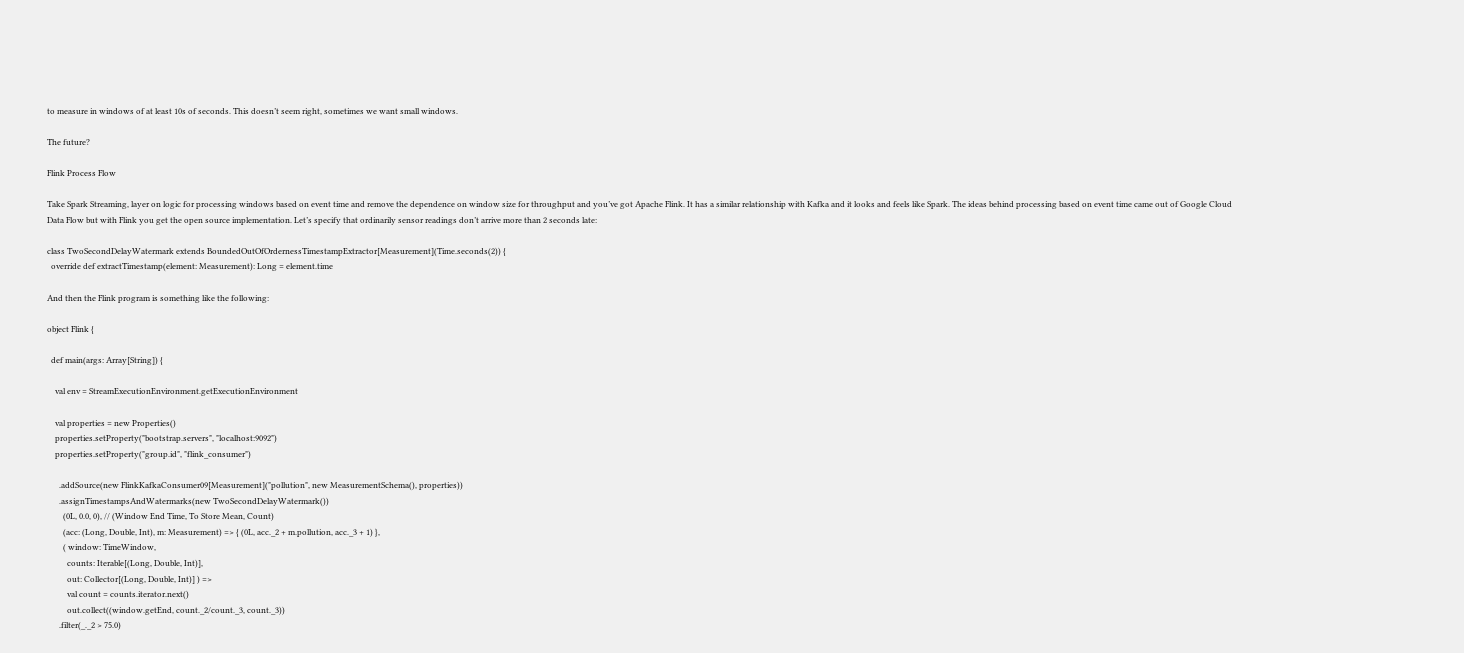to measure in windows of at least 10s of seconds. This doesn’t seem right, sometimes we want small windows.

The future?

Flink Process Flow

Take Spark Streaming, layer on logic for processing windows based on event time and remove the dependence on window size for throughput and you’ve got Apache Flink. It has a similar relationship with Kafka and it looks and feels like Spark. The ideas behind processing based on event time came out of Google Cloud Data Flow but with Flink you get the open source implementation. Let’s specify that ordinarily sensor readings don’t arrive more than 2 seconds late:

class TwoSecondDelayWatermark extends BoundedOutOfOrdernessTimestampExtractor[Measurement](Time.seconds(2)) {
  override def extractTimestamp(element: Measurement): Long = element.time

And then the Flink program is something like the following:

object Flink {

  def main(args: Array[String]) {

    val env = StreamExecutionEnvironment.getExecutionEnvironment

    val properties = new Properties()
    properties.setProperty("bootstrap.servers", "localhost:9092")
    properties.setProperty("group.id", "flink_consumer")

      .addSource(new FlinkKafkaConsumer09[Measurement]("pollution", new MeasurementSchema(), properties))
      .assignTimestampsAndWatermarks(new TwoSecondDelayWatermark())
        (0L, 0.0, 0), // (Window End Time, To Store Mean, Count)
        (acc: (Long, Double, Int), m: Measurement) => { (0L, acc._2 + m.pollution, acc._3 + 1) },
        ( window: TimeWindow,
          counts: Iterable[(Long, Double, Int)],
          out: Collector[(Long, Double, Int)] ) =>
          val count = counts.iterator.next()
          out.collect((window.getEnd, count._2/count._3, count._3))
      .filter(_._2 > 75.0)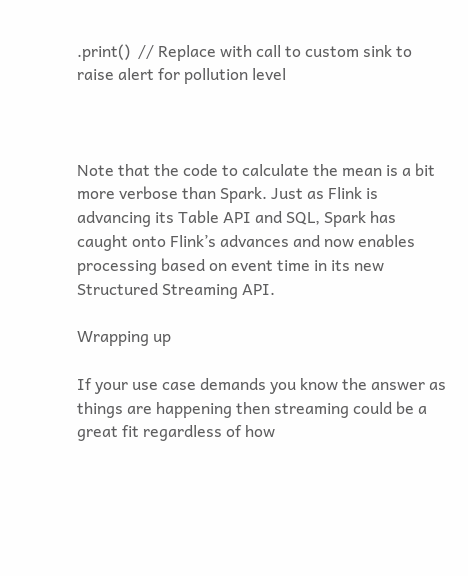.print()  // Replace with call to custom sink to raise alert for pollution level



Note that the code to calculate the mean is a bit more verbose than Spark. Just as Flink is advancing its Table API and SQL, Spark has caught onto Flink’s advances and now enables processing based on event time in its new Structured Streaming API.

Wrapping up

If your use case demands you know the answer as things are happening then streaming could be a great fit regardless of how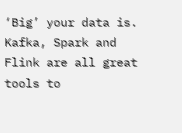‘Big’ your data is. Kafka, Spark and Flink are all great tools to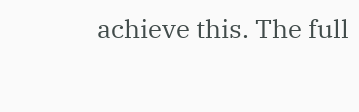achieve this. The full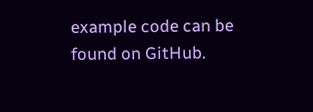example code can be found on GitHub.